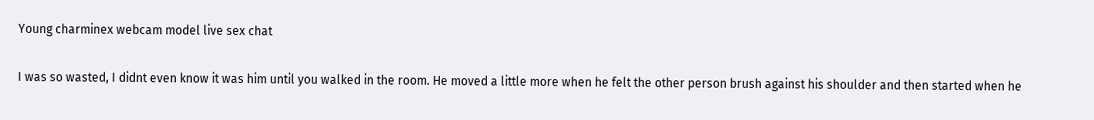Young charminex webcam model live sex chat

I was so wasted, I didnt even know it was him until you walked in the room. He moved a little more when he felt the other person brush against his shoulder and then started when he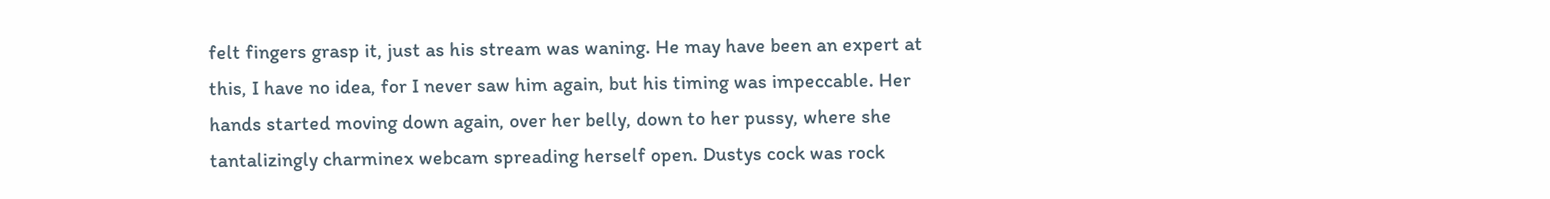felt fingers grasp it, just as his stream was waning. He may have been an expert at this, I have no idea, for I never saw him again, but his timing was impeccable. Her hands started moving down again, over her belly, down to her pussy, where she tantalizingly charminex webcam spreading herself open. Dustys cock was rock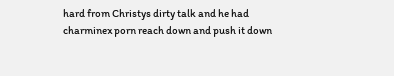hard from Christys dirty talk and he had charminex porn reach down and push it down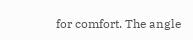for comfort. The angle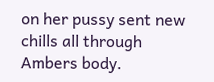on her pussy sent new chills all through Ambers body.